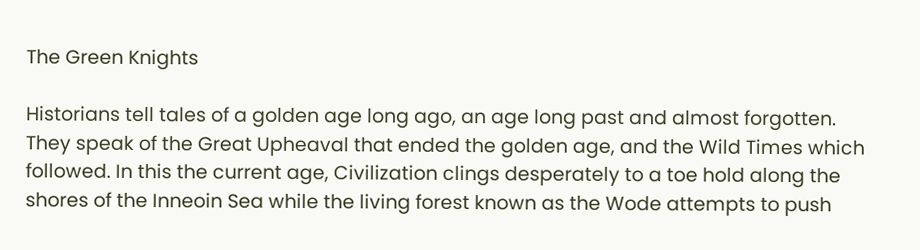The Green Knights

Historians tell tales of a golden age long ago, an age long past and almost forgotten. They speak of the Great Upheaval that ended the golden age, and the Wild Times which followed. In this the current age, Civilization clings desperately to a toe hold along the shores of the Inneoin Sea while the living forest known as the Wode attempts to push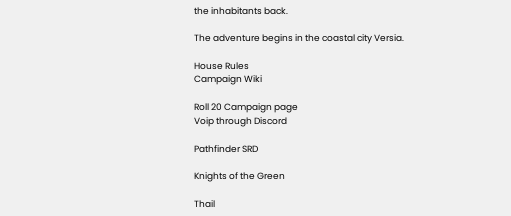the inhabitants back.

The adventure begins in the coastal city Versia.

House Rules
Campaign Wiki

Roll 20 Campaign page
Voip through Discord

Pathfinder SRD

Knights of the Green

Thail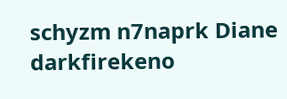schyzm n7naprk Diane darkfirekeno